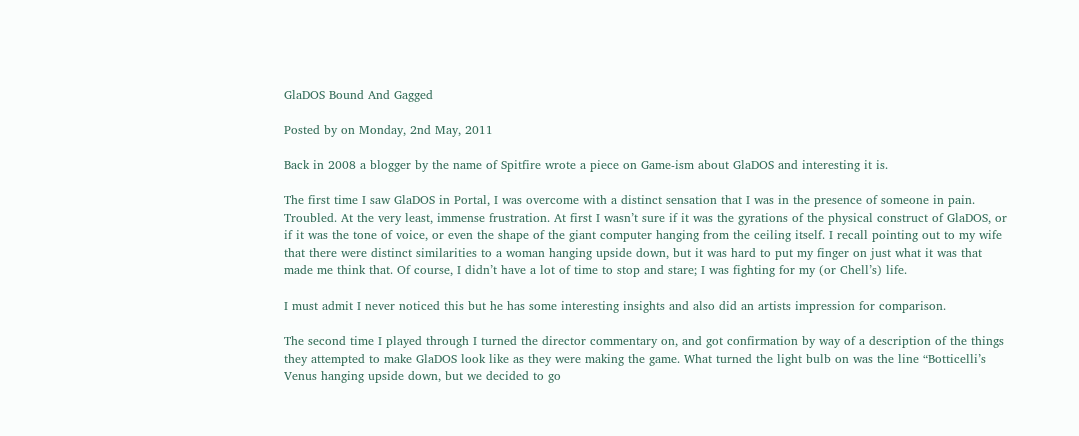GlaDOS Bound And Gagged

Posted by on Monday, 2nd May, 2011

Back in 2008 a blogger by the name of Spitfire wrote a piece on Game-ism about GlaDOS and interesting it is.

The first time I saw GlaDOS in Portal, I was overcome with a distinct sensation that I was in the presence of someone in pain. Troubled. At the very least, immense frustration. At first I wasn’t sure if it was the gyrations of the physical construct of GlaDOS, or if it was the tone of voice, or even the shape of the giant computer hanging from the ceiling itself. I recall pointing out to my wife that there were distinct similarities to a woman hanging upside down, but it was hard to put my finger on just what it was that made me think that. Of course, I didn’t have a lot of time to stop and stare; I was fighting for my (or Chell’s) life.

I must admit I never noticed this but he has some interesting insights and also did an artists impression for comparison.

The second time I played through I turned the director commentary on, and got confirmation by way of a description of the things they attempted to make GlaDOS look like as they were making the game. What turned the light bulb on was the line “Botticelli’s Venus hanging upside down, but we decided to go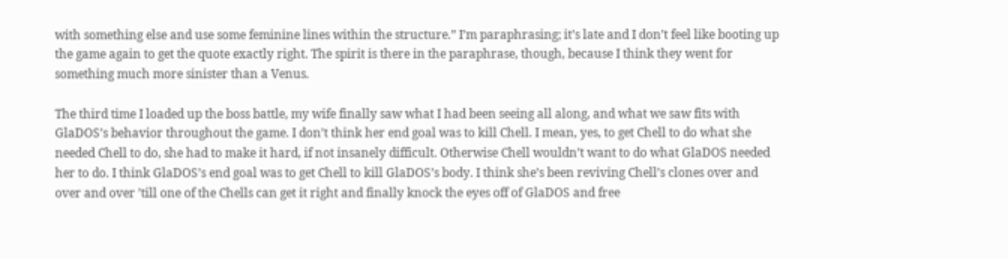with something else and use some feminine lines within the structure.” I’m paraphrasing; it’s late and I don’t feel like booting up the game again to get the quote exactly right. The spirit is there in the paraphrase, though, because I think they went for something much more sinister than a Venus.

The third time I loaded up the boss battle, my wife finally saw what I had been seeing all along, and what we saw fits with GlaDOS’s behavior throughout the game. I don’t think her end goal was to kill Chell. I mean, yes, to get Chell to do what she needed Chell to do, she had to make it hard, if not insanely difficult. Otherwise Chell wouldn’t want to do what GlaDOS needed her to do. I think GlaDOS’s end goal was to get Chell to kill GlaDOS’s body. I think she’s been reviving Chell’s clones over and over and over ’till one of the Chells can get it right and finally knock the eyes off of GlaDOS and free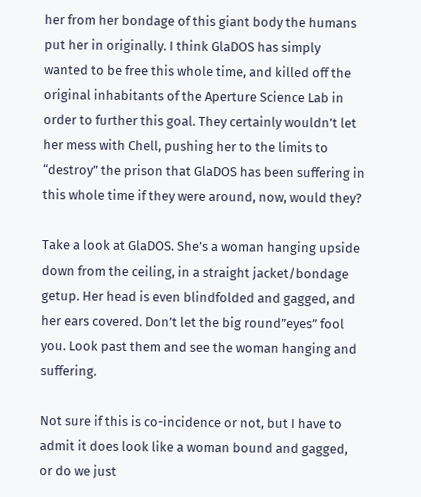her from her bondage of this giant body the humans put her in originally. I think GlaDOS has simply wanted to be free this whole time, and killed off the original inhabitants of the Aperture Science Lab in order to further this goal. They certainly wouldn’t let her mess with Chell, pushing her to the limits to “destroy” the prison that GlaDOS has been suffering in this whole time if they were around, now, would they?

Take a look at GlaDOS. She’s a woman hanging upside down from the ceiling, in a straight jacket/bondage getup. Her head is even blindfolded and gagged, and her ears covered. Don’t let the big round”eyes” fool you. Look past them and see the woman hanging and suffering.

Not sure if this is co-incidence or not, but I have to admit it does look like a woman bound and gagged, or do we just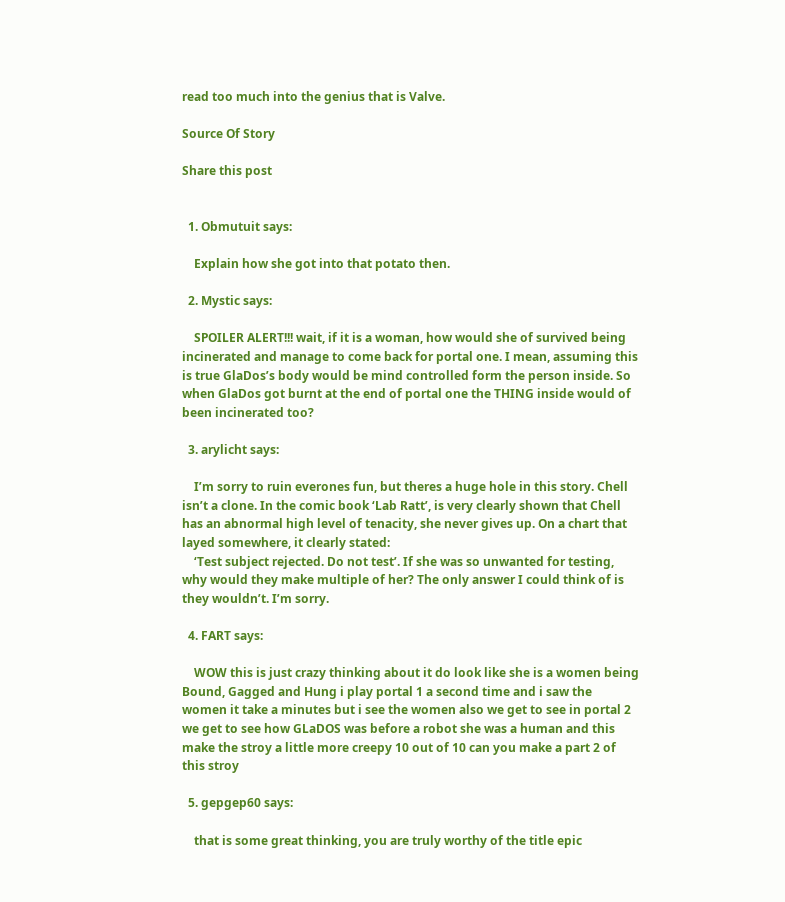read too much into the genius that is Valve.

Source Of Story

Share this post


  1. Obmutuit says:

    Explain how she got into that potato then.

  2. Mystic says:

    SPOILER ALERT!!! wait, if it is a woman, how would she of survived being incinerated and manage to come back for portal one. I mean, assuming this is true GlaDos’s body would be mind controlled form the person inside. So when GlaDos got burnt at the end of portal one the THING inside would of been incinerated too?

  3. arylicht says:

    I’m sorry to ruin everones fun, but theres a huge hole in this story. Chell isn’t a clone. In the comic book ‘Lab Ratt’, is very clearly shown that Chell has an abnormal high level of tenacity, she never gives up. On a chart that layed somewhere, it clearly stated:
    ‘Test subject rejected. Do not test’. If she was so unwanted for testing, why would they make multiple of her? The only answer I could think of is they wouldn’t. I’m sorry.

  4. FART says:

    WOW this is just crazy thinking about it do look like she is a women being Bound, Gagged and Hung i play portal 1 a second time and i saw the women it take a minutes but i see the women also we get to see in portal 2 we get to see how GLaDOS was before a robot she was a human and this make the stroy a little more creepy 10 out of 10 can you make a part 2 of this stroy

  5. gepgep60 says:

    that is some great thinking, you are truly worthy of the title epic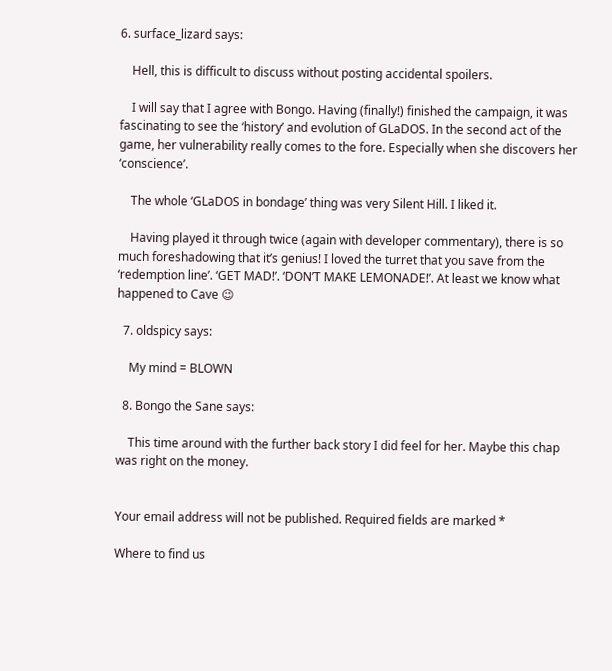6. surface_lizard says:

    Hell, this is difficult to discuss without posting accidental spoilers.

    I will say that I agree with Bongo. Having (finally!) finished the campaign, it was fascinating to see the ‘history’ and evolution of GLaDOS. In the second act of the game, her vulnerability really comes to the fore. Especially when she discovers her ‘conscience’.

    The whole ‘GLaDOS in bondage’ thing was very Silent Hill. I liked it.

    Having played it through twice (again with developer commentary), there is so much foreshadowing that it’s genius! I loved the turret that you save from the ‘redemption line’. ‘GET MAD!’. ‘DON’T MAKE LEMONADE!’. At least we know what happened to Cave 😉

  7. oldspicy says:

    My mind = BLOWN

  8. Bongo the Sane says:

    This time around with the further back story I did feel for her. Maybe this chap was right on the money.


Your email address will not be published. Required fields are marked *

Where to find us